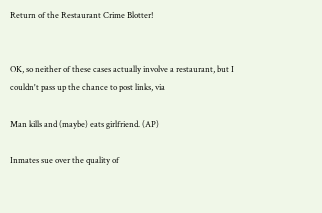Return of the Restaurant Crime Blotter!


OK, so neither of these cases actually involve a restaurant, but I couldn't pass up the chance to post links, via

Man kills and (maybe) eats girlfriend. (AP)

Inmates sue over the quality of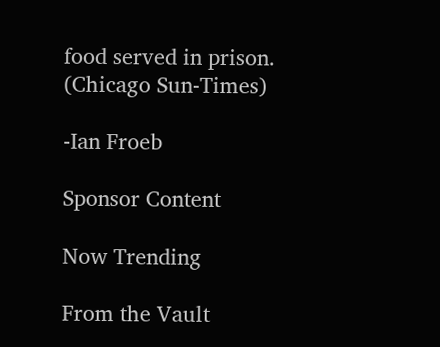food served in prison. (Chicago Sun-Times)

-Ian Froeb

Sponsor Content

Now Trending

From the Vault